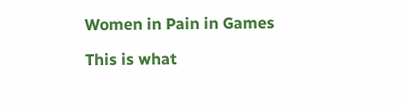Women in Pain in Games

This is what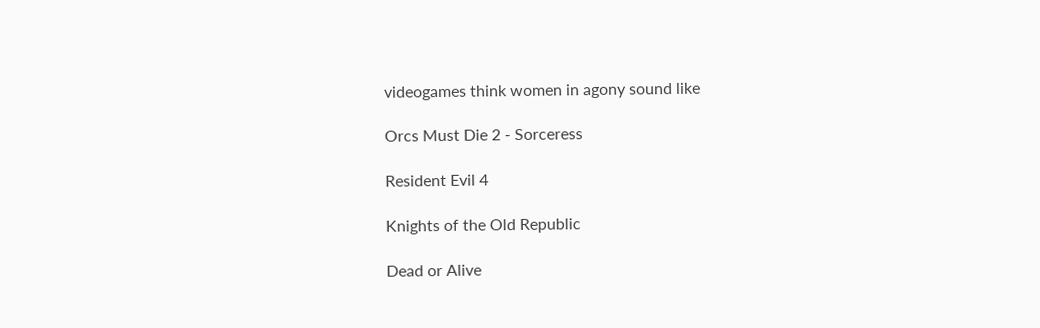videogames think women in agony sound like

Orcs Must Die 2 - Sorceress

Resident Evil 4

Knights of the Old Republic

Dead or Alive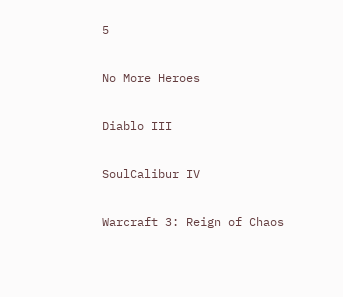5

No More Heroes

Diablo III

SoulCalibur IV

Warcraft 3: Reign of Chaos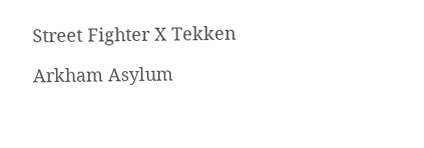Street Fighter X Tekken

Arkham Asylum